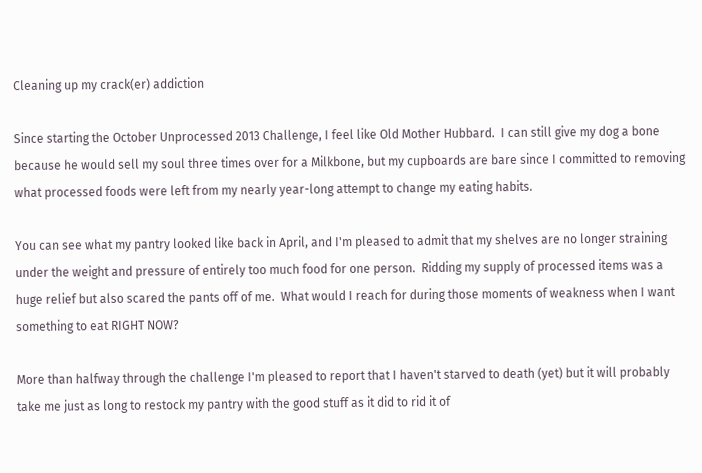Cleaning up my crack(er) addiction

Since starting the October Unprocessed 2013 Challenge, I feel like Old Mother Hubbard.  I can still give my dog a bone because he would sell my soul three times over for a Milkbone, but my cupboards are bare since I committed to removing what processed foods were left from my nearly year-long attempt to change my eating habits.

You can see what my pantry looked like back in April, and I'm pleased to admit that my shelves are no longer straining under the weight and pressure of entirely too much food for one person.  Ridding my supply of processed items was a huge relief but also scared the pants off of me.  What would I reach for during those moments of weakness when I want something to eat RIGHT NOW?

More than halfway through the challenge I'm pleased to report that I haven't starved to death (yet) but it will probably take me just as long to restock my pantry with the good stuff as it did to rid it of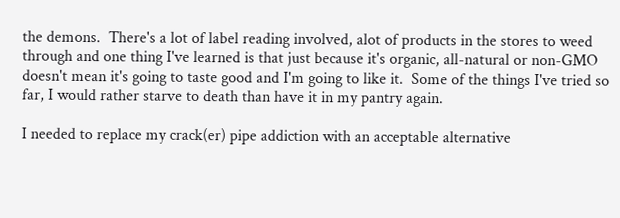the demons.  There's a lot of label reading involved, alot of products in the stores to weed through and one thing I've learned is that just because it's organic, all-natural or non-GMO doesn't mean it's going to taste good and I'm going to like it.  Some of the things I've tried so far, I would rather starve to death than have it in my pantry again.

I needed to replace my crack(er) pipe addiction with an acceptable alternative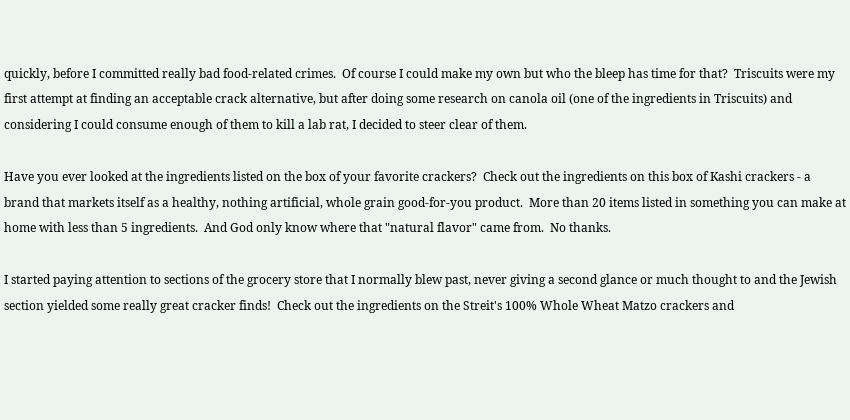quickly, before I committed really bad food-related crimes.  Of course I could make my own but who the bleep has time for that?  Triscuits were my first attempt at finding an acceptable crack alternative, but after doing some research on canola oil (one of the ingredients in Triscuits) and considering I could consume enough of them to kill a lab rat, I decided to steer clear of them.

Have you ever looked at the ingredients listed on the box of your favorite crackers?  Check out the ingredients on this box of Kashi crackers - a brand that markets itself as a healthy, nothing artificial, whole grain good-for-you product.  More than 20 items listed in something you can make at home with less than 5 ingredients.  And God only know where that "natural flavor" came from.  No thanks.

I started paying attention to sections of the grocery store that I normally blew past, never giving a second glance or much thought to and the Jewish section yielded some really great cracker finds!  Check out the ingredients on the Streit's 100% Whole Wheat Matzo crackers and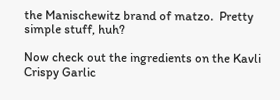the Manischewitz brand of matzo.  Pretty simple stuff, huh?

Now check out the ingredients on the Kavli Crispy Garlic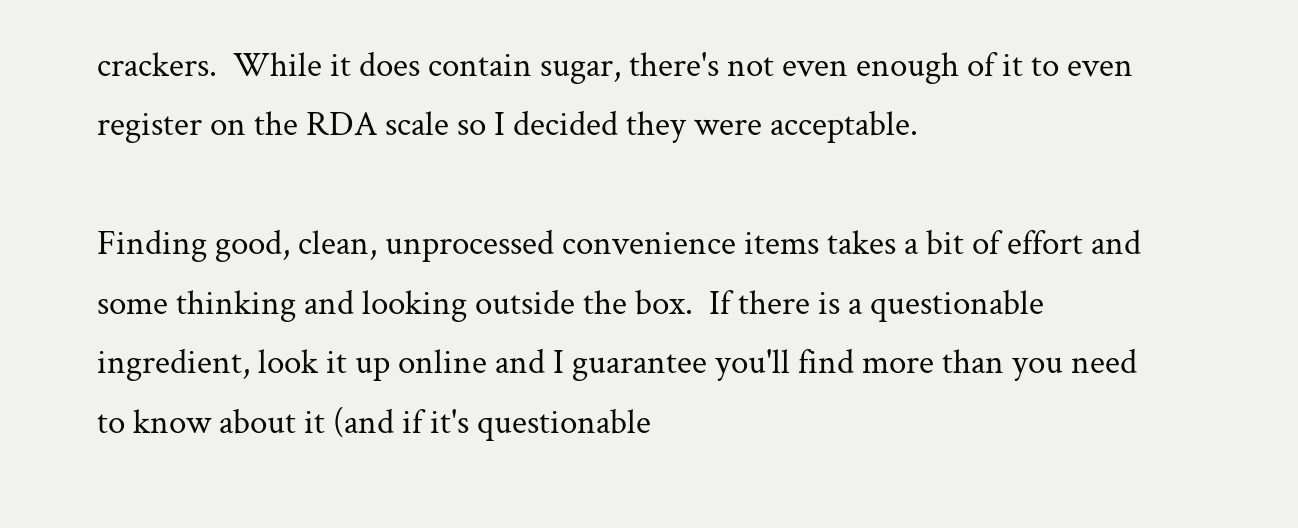crackers.  While it does contain sugar, there's not even enough of it to even register on the RDA scale so I decided they were acceptable.

Finding good, clean, unprocessed convenience items takes a bit of effort and some thinking and looking outside the box.  If there is a questionable ingredient, look it up online and I guarantee you'll find more than you need to know about it (and if it's questionable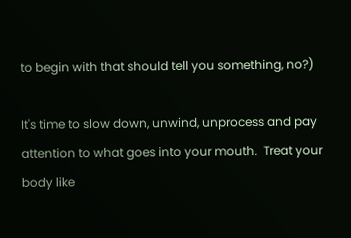to begin with that should tell you something, no?)

It's time to slow down, unwind, unprocess and pay attention to what goes into your mouth.  Treat your body like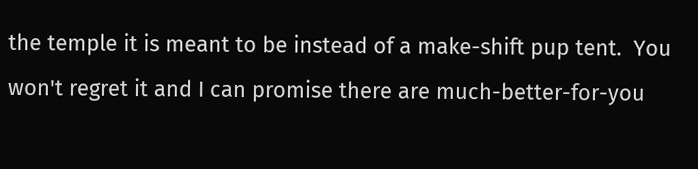the temple it is meant to be instead of a make-shift pup tent.  You won't regret it and I can promise there are much-better-for-you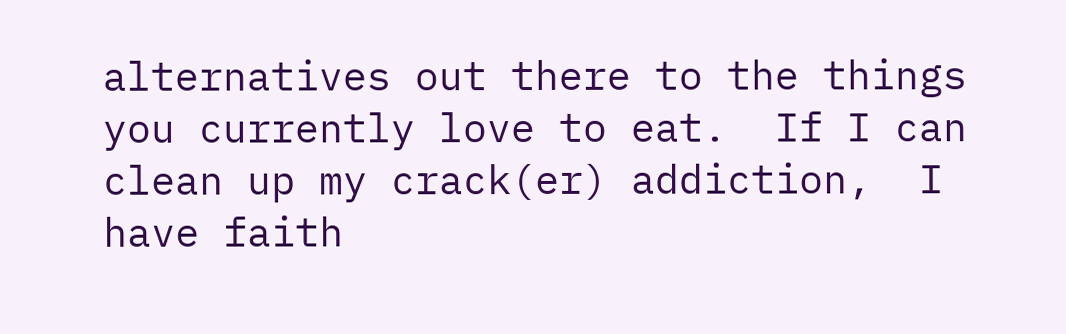alternatives out there to the things you currently love to eat.  If I can clean up my crack(er) addiction,  I have faith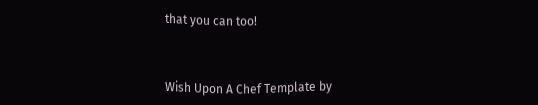that you can too!



Wish Upon A Chef Template by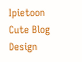Ipietoon Cute Blog Design